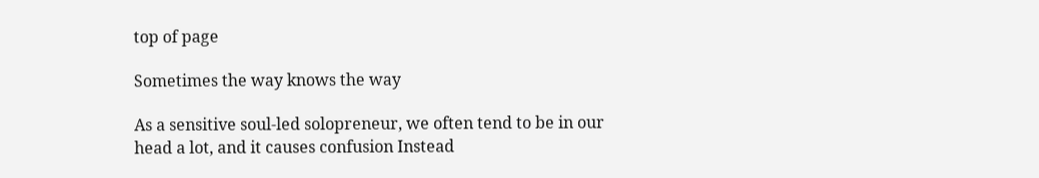top of page

Sometimes the way knows the way

As a sensitive soul-led solopreneur, we often tend to be in our head a lot, and it causes confusion Instead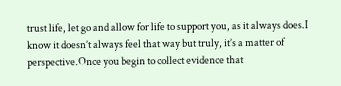trust life, let go and allow for life to support you, as it always does.I know it doesn’t always feel that way but truly, it’s a matter of perspective.Once you begin to collect evidence that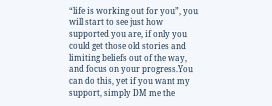“life is working out for you”, you will start to see just how supported you are, if only you could get those old stories and limiting beliefs out of the way, and focus on your progress.You can do this, yet if you want my support, simply DM me the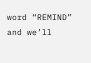word “REMIND” and we’ll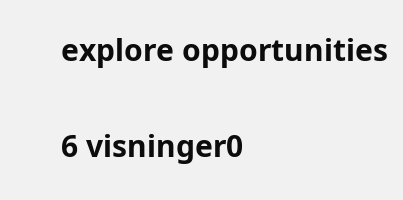explore opportunities

6 visninger0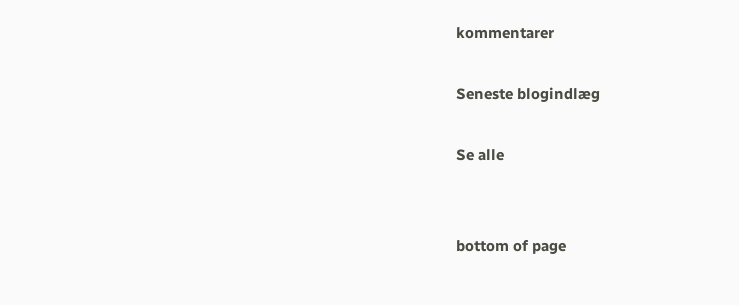kommentarer

Seneste blogindlæg

Se alle


bottom of page